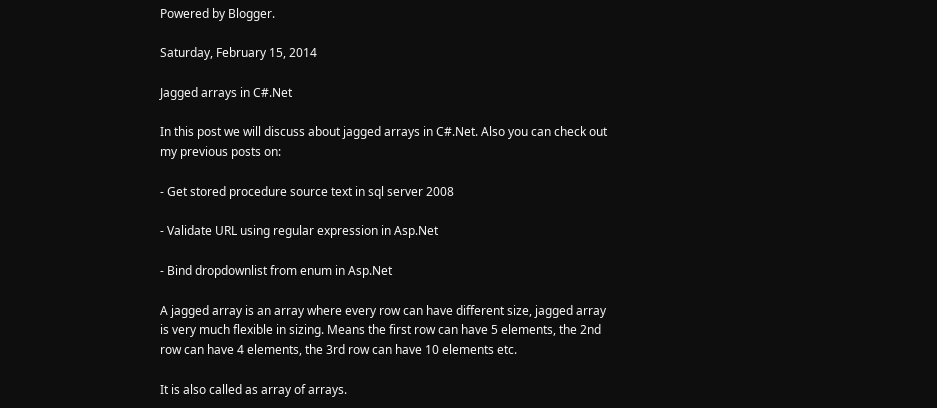Powered by Blogger.

Saturday, February 15, 2014

Jagged arrays in C#.Net

In this post we will discuss about jagged arrays in C#.Net. Also you can check out my previous posts on:

- Get stored procedure source text in sql server 2008

- Validate URL using regular expression in Asp.Net

- Bind dropdownlist from enum in Asp.Net

A jagged array is an array where every row can have different size, jagged array is very much flexible in sizing. Means the first row can have 5 elements, the 2nd row can have 4 elements, the 3rd row can have 10 elements etc.

It is also called as array of arrays.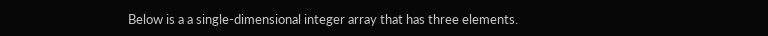Below is a a single-dimensional integer array that has three elements.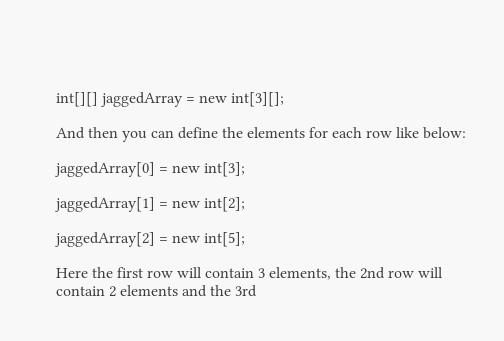int[][] jaggedArray = new int[3][];

And then you can define the elements for each row like below:

jaggedArray[0] = new int[3];

jaggedArray[1] = new int[2];

jaggedArray[2] = new int[5];

Here the first row will contain 3 elements, the 2nd row will contain 2 elements and the 3rd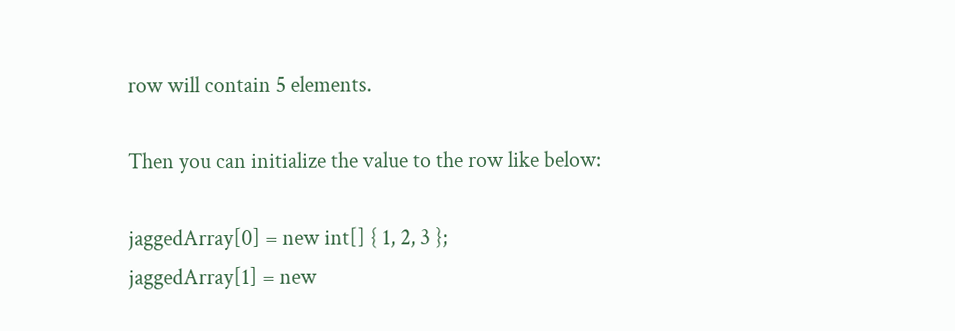row will contain 5 elements.

Then you can initialize the value to the row like below:

jaggedArray[0] = new int[] { 1, 2, 3 };
jaggedArray[1] = new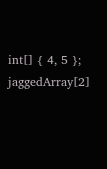int[] { 4, 5 };
jaggedArray[2]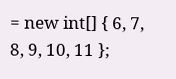= new int[] { 6, 7, 8, 9, 10, 11 };